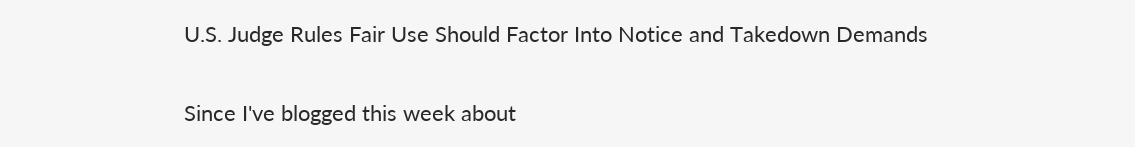U.S. Judge Rules Fair Use Should Factor Into Notice and Takedown Demands

Since I've blogged this week about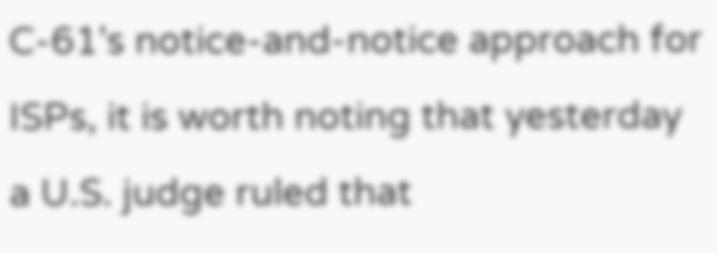C-61's notice-and-notice approach for ISPs, it is worth noting that yesterday a U.S. judge ruled that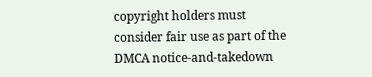copyright holders must consider fair use as part of the DMCA notice-and-takedown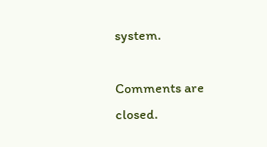system.

Comments are closed.